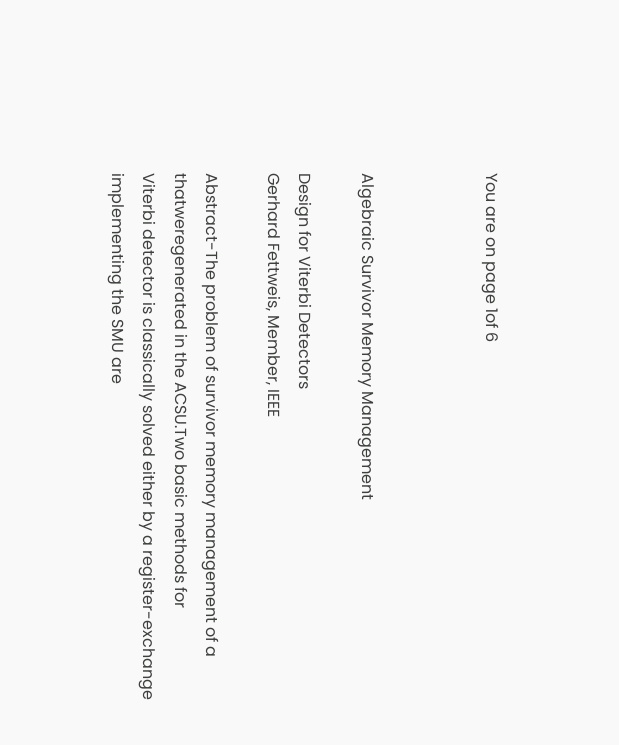You are on page 1of 6



Algebraic Survivor Memory Management

Design for Viterbi Detectors
Gerhard Fettweis, Member, IEEE

Abstract-The problem of survivor memory management of a thatweregenerated in the ACSU.Two basic methods for
Viterbi detector is classically solved either by a register-exchange implementing the SMU are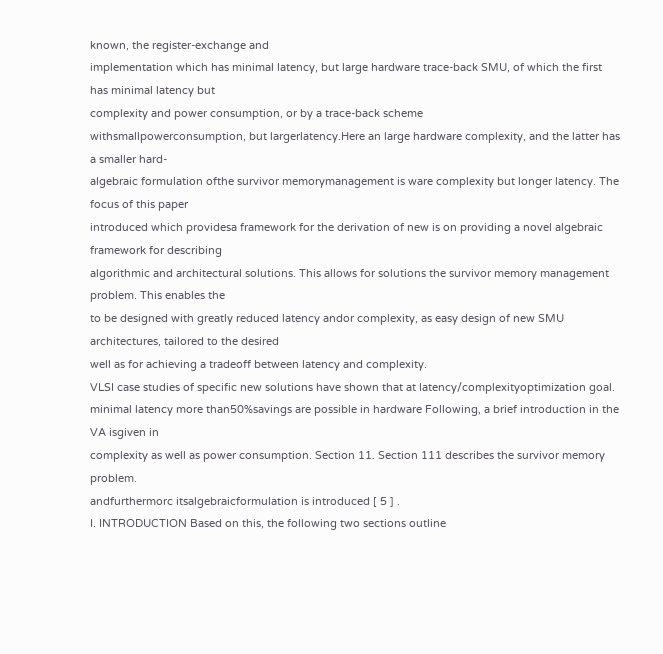known, the register-exchange and
implementation which has minimal latency, but large hardware trace-back SMU, of which the first has minimal latency but
complexity and power consumption, or by a trace-back scheme
withsmallpowerconsumption, but largerlatency.Here an large hardware complexity, and the latter has a smaller hard-
algebraic formulation ofthe survivor memorymanagement is ware complexity but longer latency. The focus of this paper
introduced which providesa framework for the derivation of new is on providing a novel algebraic framework for describing
algorithmic and architectural solutions. This allows for solutions the survivor memory management problem. This enables the
to be designed with greatly reduced latency andor complexity, as easy design of new SMU architectures, tailored to the desired
well as for achieving a tradeoff between latency and complexity.
VLSI case studies of specific new solutions have shown that at latency/complexityoptimization goal.
minimal latency more than50%savings are possible in hardware Following, a brief introduction in the VA isgiven in
complexity as well as power consumption. Section 11. Section 111 describes the survivor memory problem.
andfurthermorc itsalgebraicformulation is introduced [ 5 ] .
I. INTRODUCTION Based on this, the following two sections outline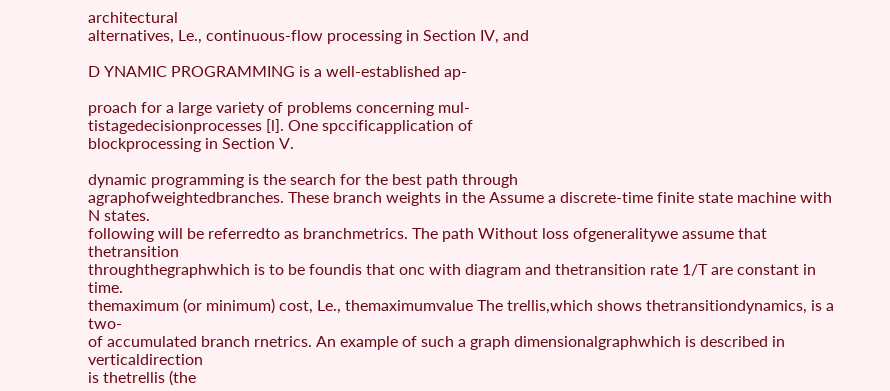architectural
alternatives, Le., continuous-flow processing in Section IV, and

D YNAMIC PROGRAMMING is a well-established ap-

proach for a large variety of problems concerning mul-
tistagedecisionprocesses [l]. One spccificapplication of
blockprocessing in Section V.

dynamic programming is the search for the best path through
agraphofweightedbranches. These branch weights in the Assume a discrete-time finite state machine with N states.
following will be referredto as branchmetrics. The path Without loss ofgeneralitywe assume that thetransition
throughthegraphwhich is to be foundis that onc with diagram and thetransition rate 1/T are constant in time.
themaximum (or minimum) cost, Le., themaximumvalue The trellis,which shows thetransitiondynamics, is a two-
of accumulated branch rnetrics. An example of such a graph dimensionalgraphwhich is described in verticaldirection
is thetrellis (the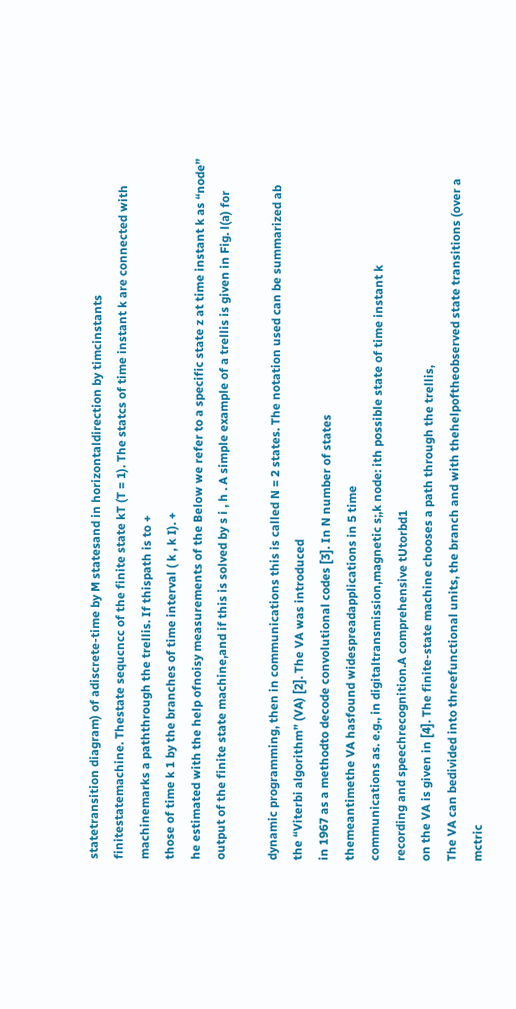statetransition diagram) of adiscrete-time by M statesand in horizontaldirection by timcinstants
finitestatemachine. Thestate sequcncc of the finite state kT (T = 1). The statcs of time instant k are connected with
machinemarks a paththrough the trellis. If thispath is to +
those of time k 1 by the branches of time interval ( k , k I). +
he estimated with the help ofnoisy measurements of the Below we refer to a specific state z at time instant k as “node”
output of the finite state machine,and if this is solved by s i , h . A simple example of a trellis is given in Fig. l(a) for

dynamic programming, then in communications this is called N = 2 states. The notation used can be summarized ab
the “Viterbi algorithm” (VA) [2]. The VA was introduced
in 1967 as a methodto decode convolutional codes [3]. In N number of states
themeantimethe VA hasfound widespreadapplications in 5 time
communications as. e.g., in digitaltransmission,magnetic s;,k node: ith possible state of time instant k
recording and speechrecognition.A comprehensive tUtorbd1
on the VA is given in [4]. The finite-state machine chooses a path through the trellis,
The VA can bedivided into threefunctional units, the branch and with thehelpoftheobserved state transitions (over a
mctric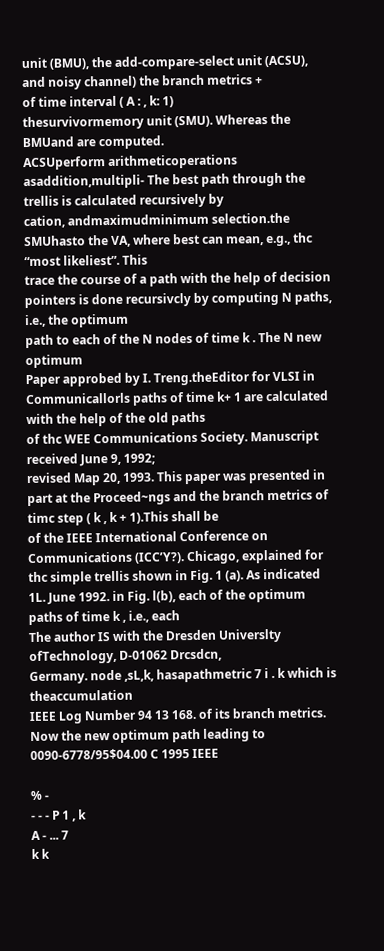unit (BMU), the add-compare-select unit (ACSU), and noisy channel) the branch metrics +
of time interval ( A : , k: 1)
thesurvivormemory unit (SMU). Whereas the BMUand are computed.
ACSUperform arithmeticoperations asaddition,multipli- The best path through the trellis is calculated recursively by
cation, andmaximudminimum selection.the SMUhasto the VA, where best can mean, e.g., thc “most likeliest”. This
trace the course of a path with the help of decision pointers is done recursivcly by computing N paths, i.e., the optimum
path to each of the N nodes of time k . The N new optimum
Paper approbed by I. Treng.theEditor for VLSI in Communicallorls paths of time k+ 1 are calculated with the help of the old paths
of thc WEE Communications Society. Manuscript received June 9, 1992;
revised Map 20, 1993. This paper was presented in part at the Proceed~ngs and the branch metrics of timc step ( k , k + 1).This shall be
of the IEEE International Conference on Communications (ICC’Y?). Chicago, explained for thc simple trellis shown in Fig. 1 (a). As indicated
1L. June 1992. in Fig. l(b), each of the optimum paths of time k , i.e., each
The author IS with the Dresden Universlty ofTechnology, D-01062 Drcsdcn,
Germany. node ,sL,k, hasapathmetric 7 i . k which is theaccumulation
IEEE Log Number 94 13 168. of its branch metrics. Now the new optimum path leading to
0090-6778/95$04.00 C 1995 IEEE

% -
- - - P 1 , k
A - ... 7
k k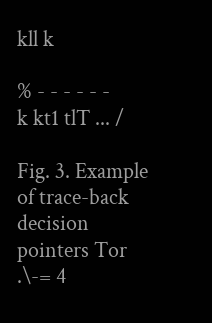kll k

% - - - - - -
k kt1 tlT ... /

Fig. 3. Example of trace-back decision pointers Tor .\-= 4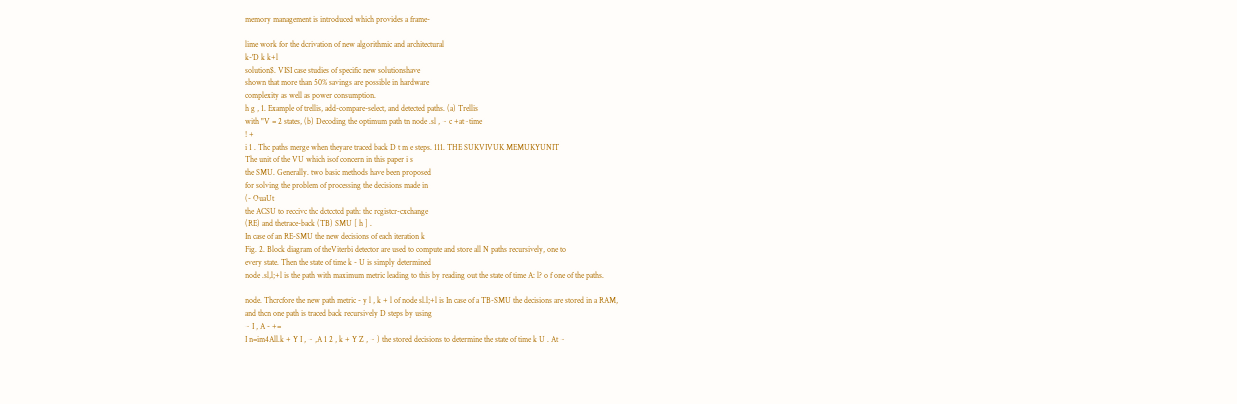memory management is introduced which provides a frame-

lime work for the dcrivation of new algorithmic and architectural
k-'D k k+l
solution$. VISI case studies of specific new solutionshave
shown that more than 50% savings are possible in hardware
complexity as well as power consumption.
h g , 1. Example of trellis, add-compare-select, and detected paths. (a) Trellis
with "V = 2 states, (b) Decoding the optimum path tn node .sl , ~ c +at~time
! +
i 1 . Thc paths merge when theyare traced back D t m e steps. 111. THE SUKVIVUK MEMUKYUNIT
The unit of the VU which isof concern in this paper i s
the SMU. Generally. two basic methods have been proposed
for solving the problem of processing the decisions made in
(- OuaUt
the ACSU to reccivc thc dctcctcd path: thc rcgistcr-cxchange
(RE) and thetrace-back (TB) SMU [ h ] .
In case of an RE-SMU the new decisions of each iteration k
Fig. 2. Block diagram of theViterbi detector are used to compute and store all N paths recursively, one to
every state. Then the state of time k - U is simply determined
node .sl,l;+l is the path with maximum metric leading to this by reading out the state of time A: l? o f one of the paths.

node. Thcrcfore the new path metric - y l , k + l of node sl.l;+l is In case of a TB-SMU the decisions are stored in a RAM,
and thcn one path is traced back recursively D steps by using
~ I , A - +=
I n=im4All.k + Y I , ~ ,A 1 2 , k + Y Z , ~ ) the stored decisions to determine the state of time k U . At ~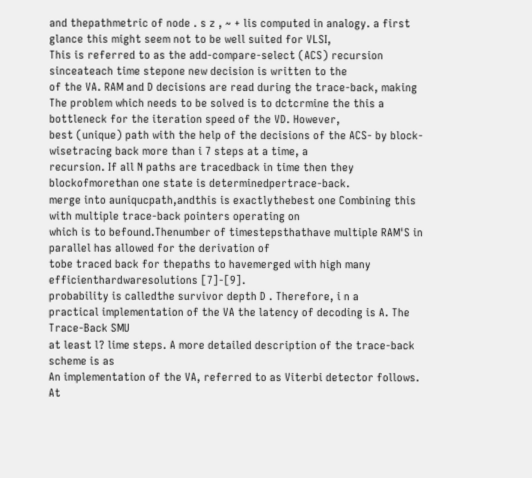and thepathmetric of node . s z , ~ + lis computed in analogy. a first glance this might seem not to be well suited for VLSI,
This is referred to as the add-compare-select (ACS) recursion sinceateach time stepone new decision is written to the
of the VA. RAM and D decisions are read during the trace-back, making
The problem which needs to be solved is to dctcrmine the this a bottleneck for the iteration speed of the VD. However,
best (unique) path with the help of the decisions of the ACS- by block-wisetracing back more than i 7 steps at a time, a
recursion. If all N paths are tracedback in time then they blockofmorethan one state is determinedpertrace-back.
merge into auniqucpath,andthis is exactlythebest one Combining this with multiple trace-back pointers operating on
which is to befound.Thenumber of timestepsthathave multiple RAM'S in parallel has allowed for the derivation of
tobe traced back for thepaths to havemerged with high many efficienthardwaresolutions [7]-[9].
probability is calledthe survivor depth D . Therefore, i n a
practical implementation of the VA the latency of decoding is A. The Trace-Back SMU
at least l? lime steps. A more detailed description of the trace-back scheme is as
An implementation of the VA, referred to as Viterbi detector follows. At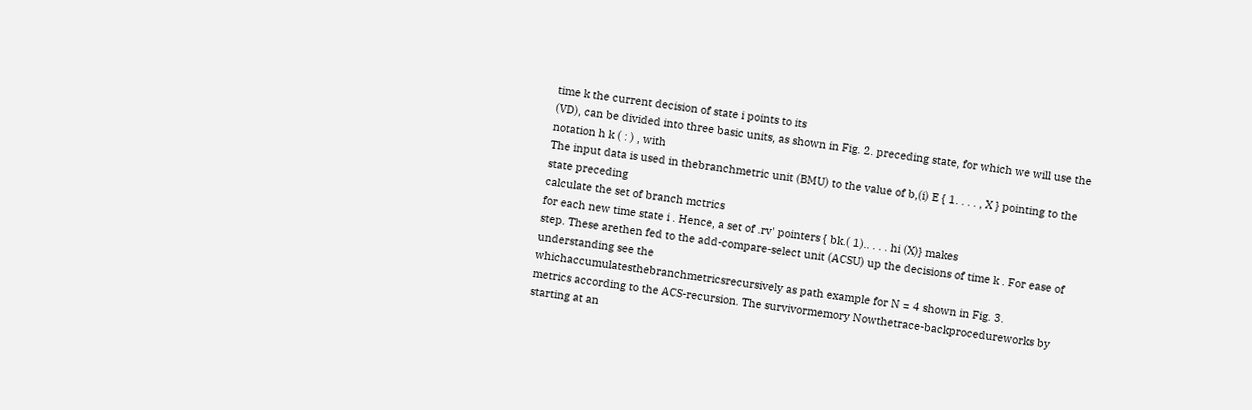time k the current decision of state i points to its
(VD), can be divided into three basic units, as shown in Fig. 2. preceding state, for which we will use the notation h k ( : ) , with
The input data is used in thebranchmetric unit (BMU) to the value of b,(i) E { 1. . . . , X } pointing to the state preceding
calculate the set of branch mctrics
for each new time state i . Hence, a set of .rv' pointers { bk.( 1).. . . . hi (X)} makes
step. These arethen fed to the add-compare-select unit (ACSU) up the decisions of time k . For ease of understanding see the
whichaccumulatesthebranchmetricsrecursively as path example for N = 4 shown in Fig. 3.
metrics according to the ACS-recursion. The survivormemory Nowthetrace-backprocedureworks by starting at an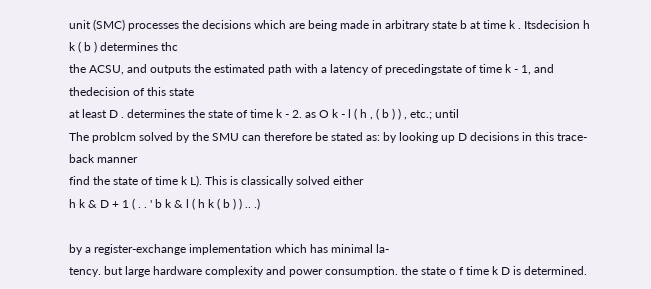unit (SMC) processes the decisions which are being made in arbitrary state b at time k . Itsdecision h k ( b ) determines thc
the ACSU, and outputs the estimated path with a latency of precedingstate of time k - 1, and thedecision of this state
at least D . determines the state of time k - 2. as O k - l ( h , ( b ) ) , etc.; until
The problcm solved by the SMU can therefore be stated as: by looking up D decisions in this trace-back manner
find the state of time k L). This is classically solved either
h k & D + 1 ( . . ' b k & l ( h k ( b ) ) .. .)

by a register-exchange implementation which has minimal la-
tency. but large hardware complexity and power consumption. the state o f time k D is determined.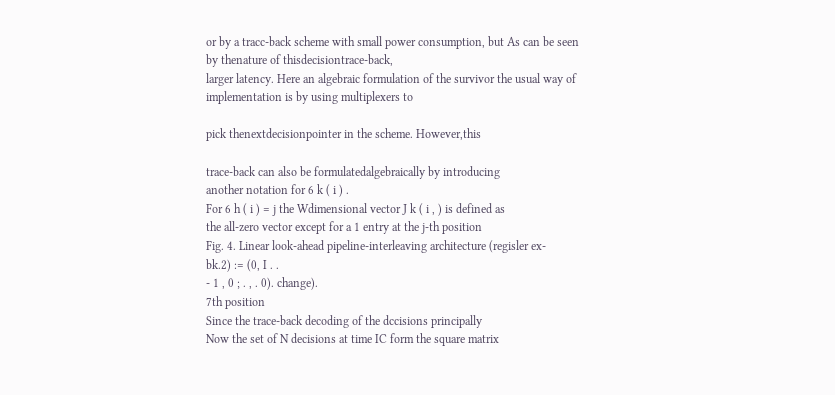or by a tracc-back scheme with small power consumption, but As can be seen by thenature of thisdecisiontrace-back,
larger latency. Here an algebraic formulation of the survivor the usual way of implementation is by using multiplexers to

pick thenextdecisionpointer in the scheme. However,this

trace-back can also be formulatedalgebraically by introducing
another notation for 6 k ( i ) .
For 6 h ( i ) = j the Wdimensional vector J k ( i , ) is defined as
the all-zero vector except for a 1 entry at the j-th position
Fig. 4. Linear look-ahead pipeline-interleaving architecture (regisler ex-
bk.2) := (0, I . .
- 1 , 0 ; . , . 0). change).
7th position
Since the trace-back decoding of the dccisions principally
Now the set of N decisions at time IC form the square matrix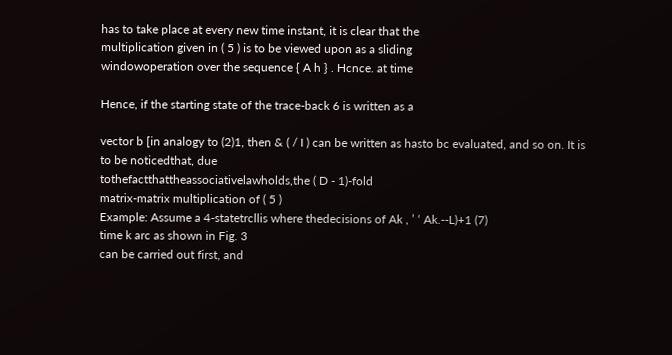has to take place at every new time instant, it is clear that the
multiplication given in ( 5 ) is to be viewed upon as a sliding
windowoperation over the sequence { A h } . Hcnce. at time

Hence, if the starting state of the trace-back 6 is written as a

vector b [in analogy to (2)1, then & ( / I ) can be written as hasto bc evaluated, and so on. It is to be noticedthat, due
tothefactthattheassociativelawholds,the ( D - 1)-fold
matrix-matrix multiplication of ( 5 )
Example: Assume a 4-statetrcllis where thedecisions of Ak , ’ ‘ Ak.--L)+1 (7)
time k arc as shown in Fig. 3
can be carried out first, and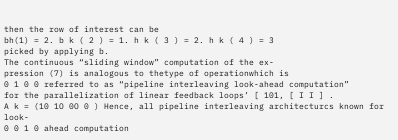then the row of interest can be
bh(1) = 2. b k ( 2 ) = 1. h k ( 3 ) = 2. h k ( 4 ) = 3
picked by applying b.
The continuous “sliding window” computation of the ex-
pression (7) is analogous to thetype of operationwhich is
0 1 0 0 referred to as “pipeline interleaving look-ahead computation”
for the parallelization of linear feedback loops’ [ 101, [ I I ] .
A k = (10 1O 0O 0 ) Hence, all pipeline interleaving architecturcs known for look-
0 0 1 0 ahead computation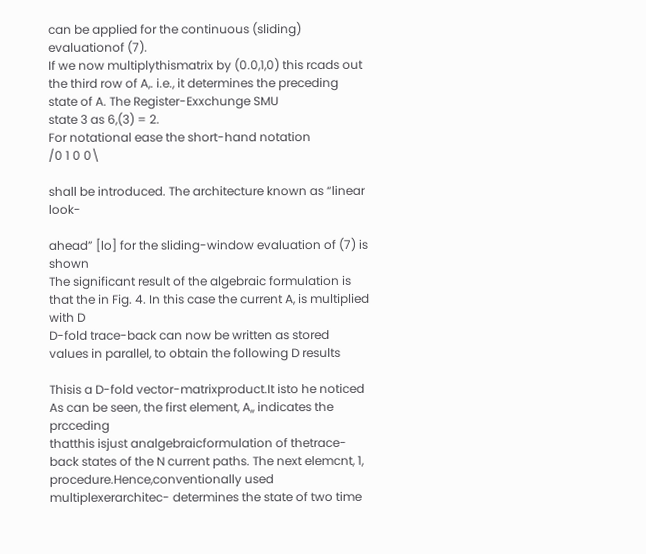can be applied for the continuous (sliding)
evaluationof (7).
If we now multiplythismatrix by (0.0,1,0) this rcads out
the third row of A,. i.e., it determines the preceding state of A. The Register-Exxchunge SMU
state 3 as 6,(3) = 2.
For notational ease the short-hand notation
/0 1 0 0\

shall be introduced. The architecture known as “linear look-

ahead” [lo] for the sliding-window evaluation of (7) is shown
The significant result of the algebraic formulation is that the in Fig. 4. In this case the current A, is multiplied with D
D-fold trace-back can now be written as stored values in parallel, to obtain the following D results

Thisis a D-fold vector-matrixproduct.It isto he noticed As can be seen, the first element, A,, indicates the prcceding
thatthis isjust analgebraicformulation of thetrace-back states of the N current paths. The next elemcnt, 1,
procedure.Hence,conventionally used multiplexerarchitec- determines the state of two time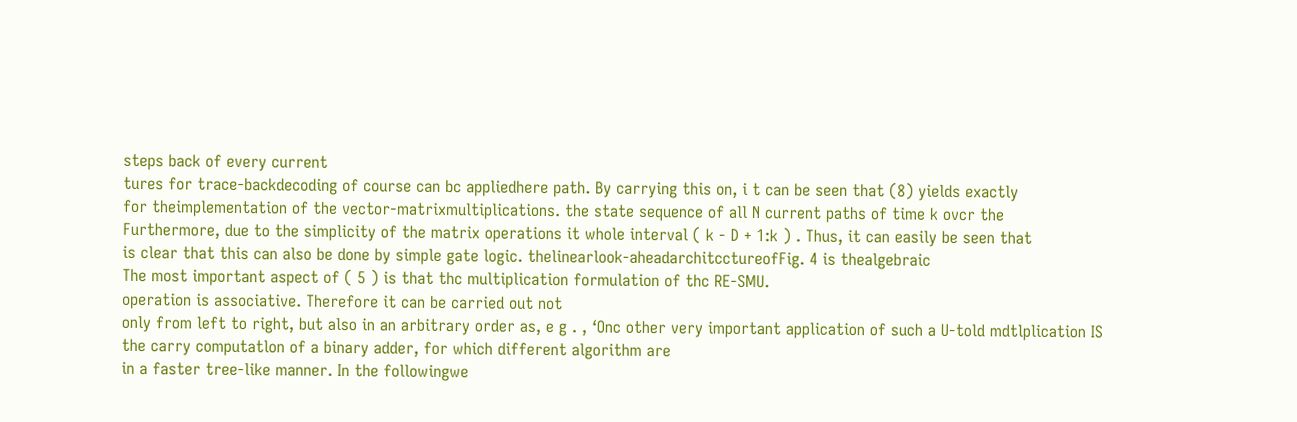steps back of every current
tures for trace-backdecoding of course can bc appliedhere path. By carrying this on, i t can be seen that (8) yields exactly
for theimplementation of the vector-matrixmultiplications. the state sequence of all N current paths of time k ovcr the
Furthermore, due to the simplicity of the matrix operations it whole interval ( k - D + 1:k ) . Thus, it can easily be seen that
is clear that this can also be done by simple gate logic. thelinearlook-aheadarchitcctureofFig. 4 is thealgebraic
The most important aspect of ( 5 ) is that thc multiplication formulation of thc RE-SMU.
operation is associative. Therefore it can be carried out not
only from left to right, but also in an arbitrary order as, e g . , ‘Onc other very important application of such a U-told mdtlplication IS
the carry computatlon of a binary adder, for which different algorithm are
in a faster tree-like manner. In the followingwe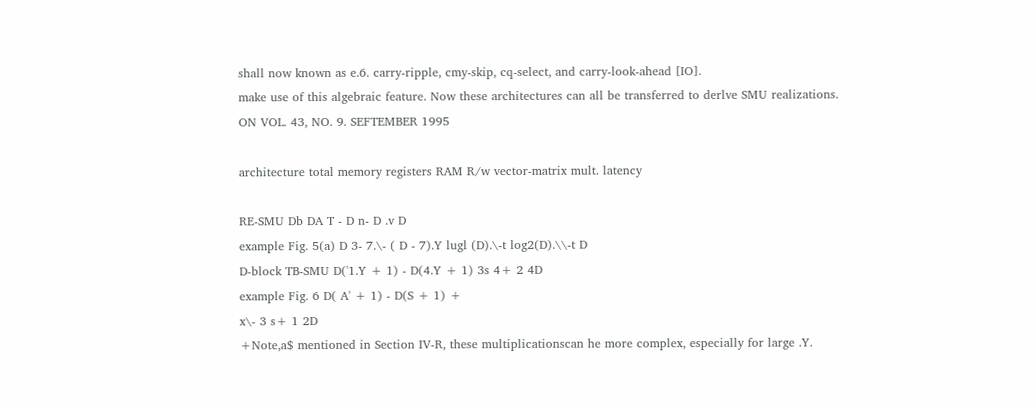shall now known as e.6. carry-ripple, cmy-skip, cq-select, and carry-look-ahead [IO].
make use of this algebraic feature. Now these architectures can all be transferred to derlve SMU realizations.
ON VOL. 43, NO. 9. SEFTEMBER 1995

architecture total memory registers RAM R/w vector-matrix mult. latency

RE-SMU Db DA T - D n- D .v D
example Fig. 5(a) D 3- 7.\- ( D - 7).Y lugl (D).\-t log2(D).\\-t D
D-block TB-SMU D('1.Y + 1) - D(4.Y + 1) 3s 4+ 2 4D
example Fig. 6 D( A' + 1) - D(S + 1) +
x\- 3 s+ 1 2D
+Note,a$ mentioned in Section IV-R, these multiplicationscan he more complex, especially for large .Y.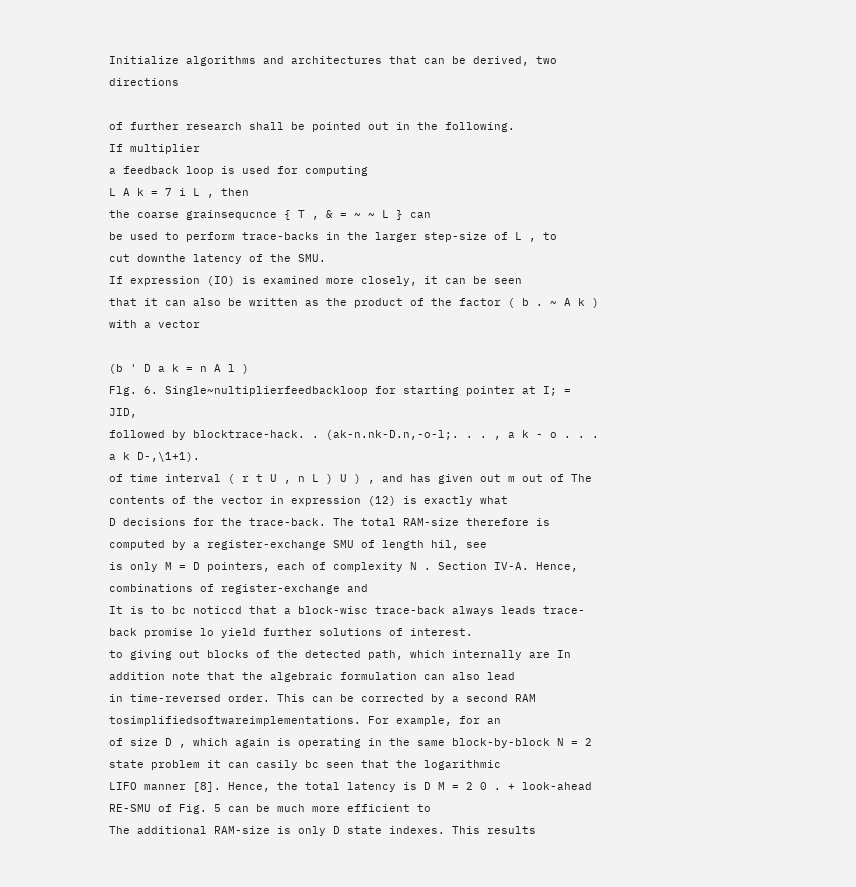Initialize algorithms and architectures that can be derived, two directions

of further research shall be pointed out in the following.
If multiplier
a feedback loop is used for computing
L A k = 7 i L , then
the coarse grainsequcnce { T , & = ~ ~ L } can
be used to perform trace-backs in the larger step-size of L , to
cut downthe latency of the SMU.
If expression (IO) is examined more closely, it can be seen
that it can also be written as the product of the factor ( b . ~ A k )
with a vector

(b ' D a k = n A l )
Flg. 6. Single~nultiplierfeedbackloop for starting pointer at I; = JID,
followed by blocktrace-hack. . (ak-n.nk-D.n,-o-l;. . . , a k - o . . . a k D-,\1+1).
of time interval ( r t U , n L ) U ) , and has given out m out of The contents of the vector in expression (12) is exactly what
D decisions for the trace-back. The total RAM-size therefore is computed by a register-exchange SMU of length hil, see
is only M = D pointers, each of complexity N . Section IV-A. Hence, combinations of register-exchange and
It is to bc noticcd that a block-wisc trace-back always leads trace-back promise lo yield further solutions of interest.
to giving out blocks of the detected path, which internally are In addition note that the algebraic formulation can also lead
in time-reversed order. This can be corrected by a second RAM tosimplifiedsoftwareimplementations. For example, for an
of size D , which again is operating in the same block-by-block N = 2 state problem it can casily bc seen that the logarithmic
LIFO manner [8]. Hence, the total latency is D M = 2 0 . + look-ahead RE-SMU of Fig. 5 can be much more efficient to
The additional RAM-size is only D state indexes. This results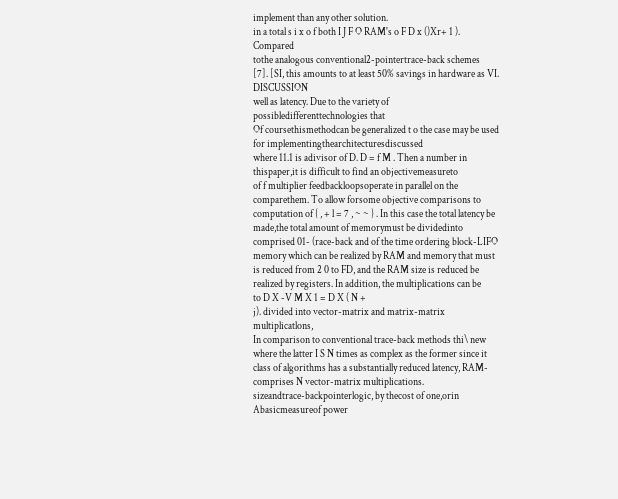implement than any other solution.
in a total s i x o f both I J F O RAM's o F D x ()Xr+ 1 ). Compared
tothe analogous conventional2-pointertrace-back schemes
[7]. [SI, this amounts to at least 50% savings in hardware as VI. DISCUSSION
well as latency. Due to the variety of possibledifferenttechnologies that
Of coursethismethodcan be generalized t o the case may be used for implementingthearchitecturesdiscussed
where 11.1 is adivisor of D. D = f M . Then a number in thispaper,it is difficult to find an objectivemeasureto
of f multiplier feedbackloopsoperate in parallel on the comparethem. To allow forsome objective comparisons to
computation of { , + l = 7 , ~ ~ } . In this case the total latency be made,the total amount of memorymust be dividedinto
comprised 01- (race-back and of the time ordering block-LIFO memory which can be realized by RAM and memory that must
is reduced from 2 0 to FD, and the RAM size is reduced be realized by registers. In addition, the multiplications can be
to D X -V M X 1 = D X ( N +
j). divided into vector-matrix and matrix-matrix multiplicatlons,
In comparison to conventional trace-back methods thi\ new where the latter I S N times as complex as the former since it
class of algorithms has a substantially reduced latency, RAM- comprises N vector-matrix multiplications.
sizeandtrace-backpointerlogic, by thecost of one,orin Abasicmeasureof power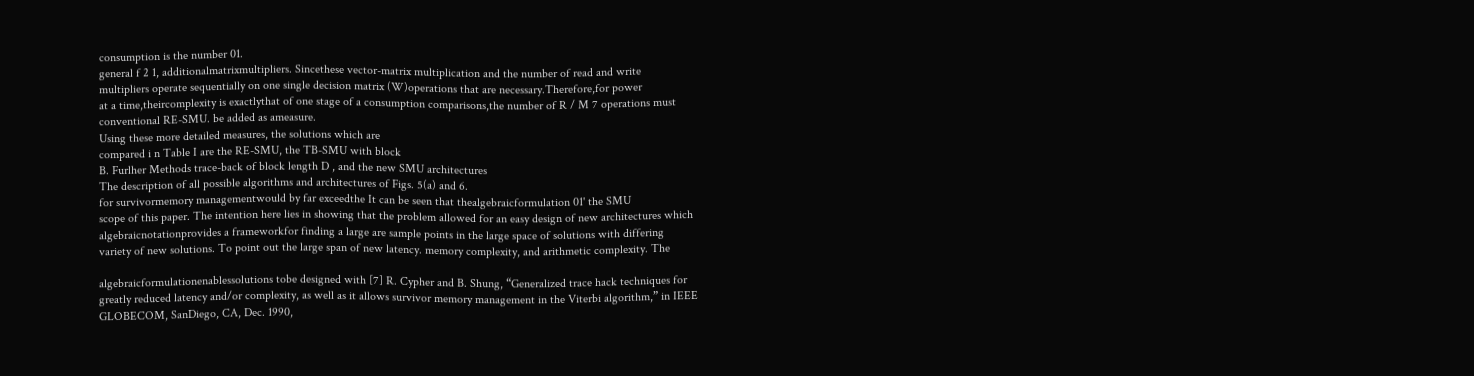consumption is the number 01.
general f 2 1, additionalmatrixmultipliers. Sincethese vector-matrix multiplication and the number of read and write
multipliers operate sequentially on one single decision matrix (W)operations that are necessary.Therefore,for power
at a time,theircomplexity is exactlythat of one stage of a consumption comparisons,the number of R / M 7 operations must
conventional RE-SMU. be added as ameasure.
Using these more detailed measures, the solutions which are
compared i n Table I are the RE-SMU, the TB-SMU with block
B. Furlher Methods trace-back of block length D , and the new SMU architectures
The description of all possible algorithms and architectures of Figs. 5(a) and 6.
for survivormemory managementwould by far exceedthe It can be seen that thealgebraicformulation 01' the SMU
scope of this paper. The intention here lies in showing that the problem allowed for an easy design of new architectures which
algebraicnotationprovides a frameworkfor finding a large are sample points in the large space of solutions with differing
variety of new solutions. To point out the large span of new latency. memory complexity, and arithmetic complexity. The

algebraicformulationenablessolutions tobe designed with [7] R. Cypher and B. Shung, “Generalized trace hack techniques for
greatly reduced latency and/or complexity, as well as it allows survivor memory management in the Viterbi algorithm,” in IEEE
GLOBECOM, SanDiego, CA, Dec. 1990,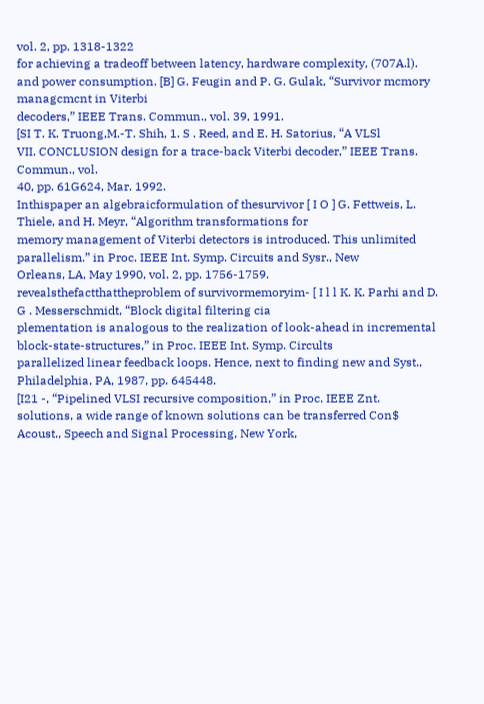vol. 2, pp. 1318-1322
for achieving a tradeoff between latency, hardware complexity, (707A.l).
and power consumption. [B] G. Feugin and P. G. Gulak, “Survivor mcmory managcmcnt in Viterbi
decoders,” IEEE Trans. Commun., vol. 39, 1991.
[SI T. K. Truong,M.-T. Shih, 1. S . Reed, and E. H. Satorius, “A VLSl
VII. CONCLUSION design for a trace-back Viterbi decoder,” IEEE Trans. Commun., vol.
40, pp. 61G624, Mar. 1992.
Inthispaper an algebraicformulation of thesurvivor [ I O ] G. Fettweis, L. Thiele, and H. Meyr, “Algorithm transformations for
memory management of Viterbi detectors is introduced. This unlimited parallelism.” in Proc. IEEE Int. Symp. Circuits and Sysr., New
Orleans, LA, May 1990, vol. 2, pp. 1756-1759.
revealsthefactthattheproblem of survivormemoryim- [ I l l K. K. Parhi and D. G . Messerschmidt, “Block digital filtering cia
plementation is analogous to the realization of look-ahead in incremental block-state-structures,” in Proc. IEEE Int. Symp. Circults
parallelized linear feedback loops. Hence, next to finding new and Syst., Philadelphia, PA, 1987, pp. 645448.
[I21 -, “Pipelined VLSI recursive composition,” in Proc. IEEE Znt.
solutions, a wide range of known solutions can be transferred Con$ Acoust., Speech and Signal Processing, New York,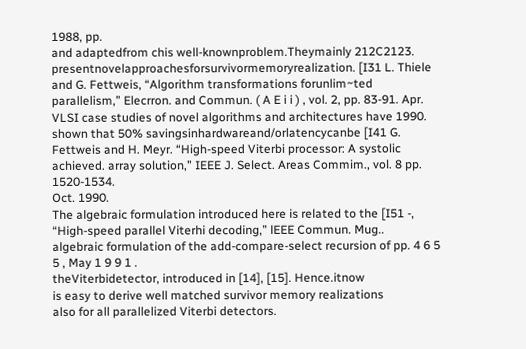1988, pp.
and adaptedfrom chis well-knownproblem.Theymainly 212C2123.
presentnovelapproachesforsurvivormemoryrealization. [I31 L. Thiele and G. Fettweis, “Algorithm transformations forunlim~ted
parallelism,” Elecrron. and Commun. ( A E i i ) , vol. 2, pp. 83-91. Apr.
VLSI case studies of novel algorithms and architectures have 1990.
shown that 50% savingsinhardwareand/orlatencycanbe [I41 G. Fettweis and H. Meyr. “High-speed Viterbi processor: A systolic
achieved. array solution,” IEEE J. Select. Areas Commim., vol. 8 pp. 1520-1534.
Oct. 1990.
The algebraic formulation introduced here is related to the [I51 -, “High-speed parallel Viterhi decoding,” lEEE Commun. Mug..
algebraic formulation of the add-compare-select recursion of pp. 4 6 5 5 , May 1 9 9 1 .
theViterbidetector, introduced in [14], [15]. Hence.itnow
is easy to derive well matched survivor memory realizations
also for all parallelized Viterbi detectors.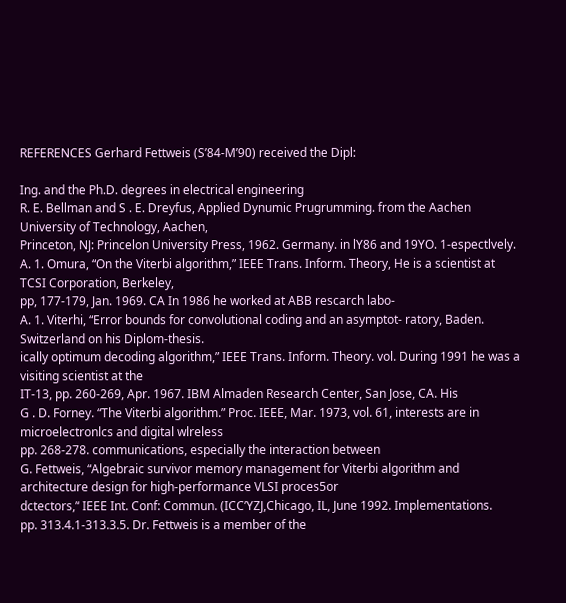REFERENCES Gerhard Fettweis (S’84-M’90) received the Dipl:

Ing. and the Ph.D. degrees in electrical engineering
R. E. Bellman and S . E. Dreyfus, Applied Dynumic Prugrumming. from the Aachen University of Technology, Aachen,
Princeton, NJ: Princelon University Press, 1962. Germany. in lY86 and 19YO. 1-espectlvely.
A. 1. Omura, “On the Viterbi algorithm,” IEEE Trans. Inform. Theory, He is a scientist at TCSI Corporation, Berkeley,
pp, 177-179, Jan. 1969. CA In 1986 he worked at ABB rescarch labo-
A. 1. Viterhi, “Error bounds for convolutional coding and an asymptot- ratory, Baden. Switzerland on his Diplom-thesis.
ically optimum decoding algorithm,” IEEE Trans. Inform. Theory. vol. During 1991 he was a visiting scientist at the
IT-13, pp. 260-269, Apr. 1967. IBM Almaden Research Center, San Jose, CA. His
G . D. Forney. “The Viterbi algorithm.” Proc. IEEE, Mar. 1973, vol. 61, interests are in microelectronlcs and digital wlreless
pp. 268-278. communications, especially the interaction between
G. Fettweis, “Algebraic survivor memory management for Viterbi algorithm and architecture design for high-performance VLSI proces5or
dctectors,’‘ IEEE Int. Conf: Commun. (ICC’YZJ,Chicago, IL, June 1992. Implementations.
pp. 313.4.1-313.3.5. Dr. Fettweis is a member of the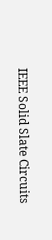IEEE Solid Slate Circuits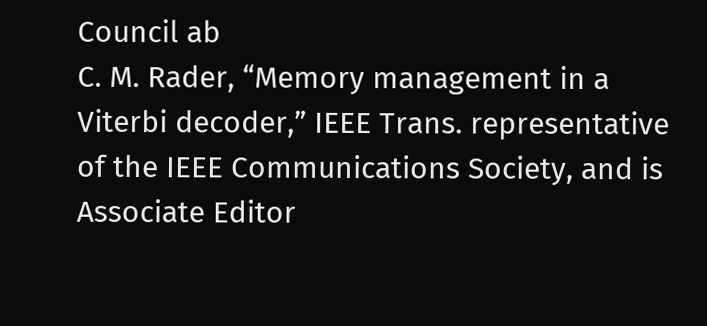Council ab
C. M. Rader, “Memory management in a Viterbi decoder,” IEEE Trans. representative of the IEEE Communications Society, and is Associate Editor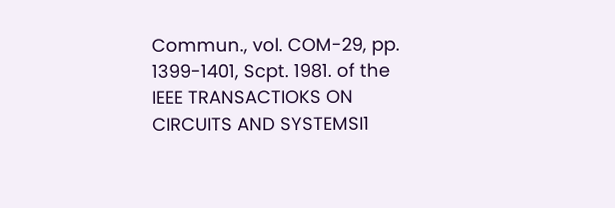Commun., vol. COM-29, pp. 1399-1401, Scpt. 1981. of the IEEE TRANSACTIOKS ON CIRCUITS AND SYSTEMSI1